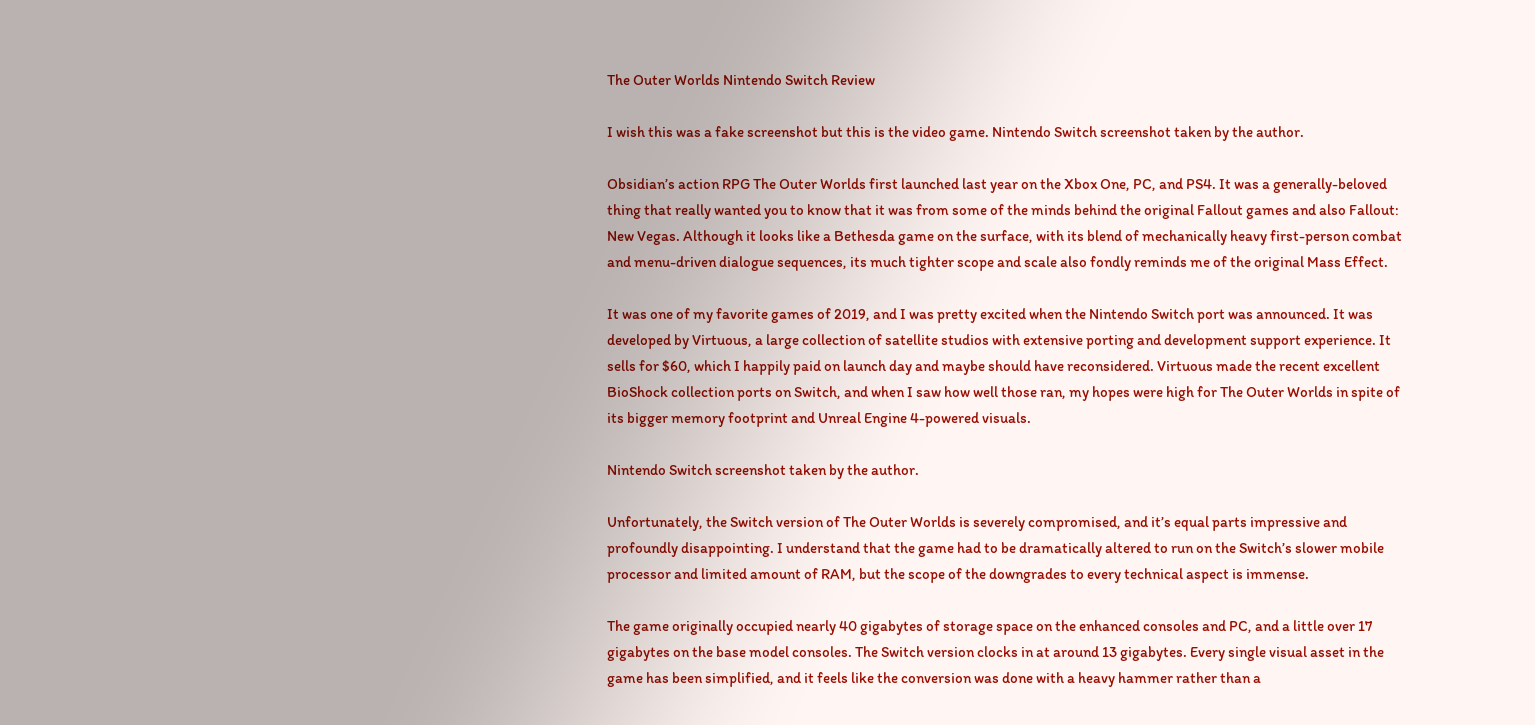The Outer Worlds Nintendo Switch Review

I wish this was a fake screenshot but this is the video game. Nintendo Switch screenshot taken by the author.

Obsidian’s action RPG The Outer Worlds first launched last year on the Xbox One, PC, and PS4. It was a generally-beloved thing that really wanted you to know that it was from some of the minds behind the original Fallout games and also Fallout: New Vegas. Although it looks like a Bethesda game on the surface, with its blend of mechanically heavy first-person combat and menu-driven dialogue sequences, its much tighter scope and scale also fondly reminds me of the original Mass Effect.

It was one of my favorite games of 2019, and I was pretty excited when the Nintendo Switch port was announced. It was developed by Virtuous, a large collection of satellite studios with extensive porting and development support experience. It sells for $60, which I happily paid on launch day and maybe should have reconsidered. Virtuous made the recent excellent BioShock collection ports on Switch, and when I saw how well those ran, my hopes were high for The Outer Worlds in spite of its bigger memory footprint and Unreal Engine 4-powered visuals.

Nintendo Switch screenshot taken by the author.

Unfortunately, the Switch version of The Outer Worlds is severely compromised, and it’s equal parts impressive and profoundly disappointing. I understand that the game had to be dramatically altered to run on the Switch’s slower mobile processor and limited amount of RAM, but the scope of the downgrades to every technical aspect is immense.

The game originally occupied nearly 40 gigabytes of storage space on the enhanced consoles and PC, and a little over 17 gigabytes on the base model consoles. The Switch version clocks in at around 13 gigabytes. Every single visual asset in the game has been simplified, and it feels like the conversion was done with a heavy hammer rather than a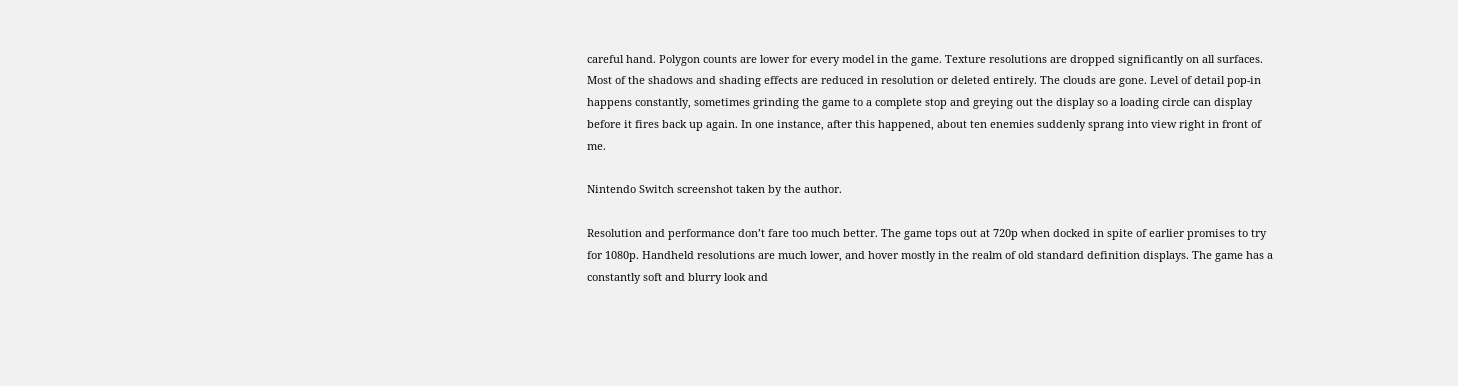careful hand. Polygon counts are lower for every model in the game. Texture resolutions are dropped significantly on all surfaces. Most of the shadows and shading effects are reduced in resolution or deleted entirely. The clouds are gone. Level of detail pop-in happens constantly, sometimes grinding the game to a complete stop and greying out the display so a loading circle can display before it fires back up again. In one instance, after this happened, about ten enemies suddenly sprang into view right in front of me.

Nintendo Switch screenshot taken by the author.

Resolution and performance don’t fare too much better. The game tops out at 720p when docked in spite of earlier promises to try for 1080p. Handheld resolutions are much lower, and hover mostly in the realm of old standard definition displays. The game has a constantly soft and blurry look and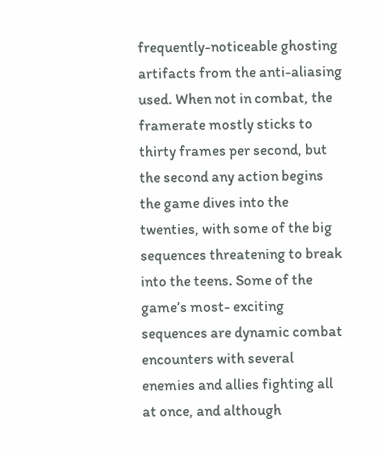frequently-noticeable ghosting artifacts from the anti-aliasing used. When not in combat, the framerate mostly sticks to thirty frames per second, but the second any action begins the game dives into the twenties, with some of the big sequences threatening to break into the teens. Some of the game’s most- exciting sequences are dynamic combat encounters with several enemies and allies fighting all at once, and although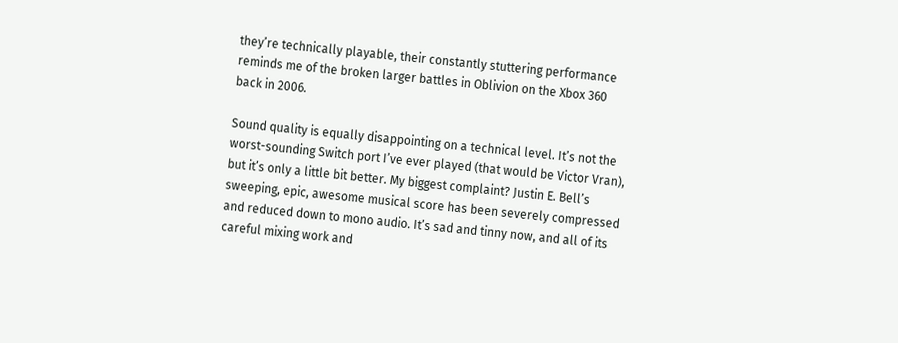they’re technically playable, their constantly stuttering performance reminds me of the broken larger battles in Oblivion on the Xbox 360 back in 2006.

Sound quality is equally disappointing on a technical level. It’s not the worst-sounding Switch port I’ve ever played (that would be Victor Vran), but it’s only a little bit better. My biggest complaint? Justin E. Bell’s sweeping, epic, awesome musical score has been severely compressed and reduced down to mono audio. It’s sad and tinny now, and all of its careful mixing work and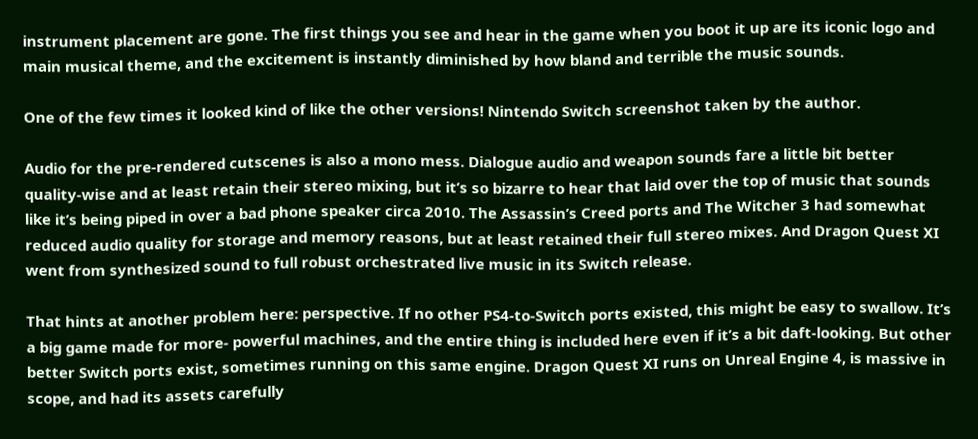instrument placement are gone. The first things you see and hear in the game when you boot it up are its iconic logo and main musical theme, and the excitement is instantly diminished by how bland and terrible the music sounds.

One of the few times it looked kind of like the other versions! Nintendo Switch screenshot taken by the author.

Audio for the pre-rendered cutscenes is also a mono mess. Dialogue audio and weapon sounds fare a little bit better quality-wise and at least retain their stereo mixing, but it’s so bizarre to hear that laid over the top of music that sounds like it’s being piped in over a bad phone speaker circa 2010. The Assassin’s Creed ports and The Witcher 3 had somewhat reduced audio quality for storage and memory reasons, but at least retained their full stereo mixes. And Dragon Quest XI went from synthesized sound to full robust orchestrated live music in its Switch release.

That hints at another problem here: perspective. If no other PS4-to-Switch ports existed, this might be easy to swallow. It’s a big game made for more- powerful machines, and the entire thing is included here even if it’s a bit daft-looking. But other better Switch ports exist, sometimes running on this same engine. Dragon Quest XI runs on Unreal Engine 4, is massive in scope, and had its assets carefully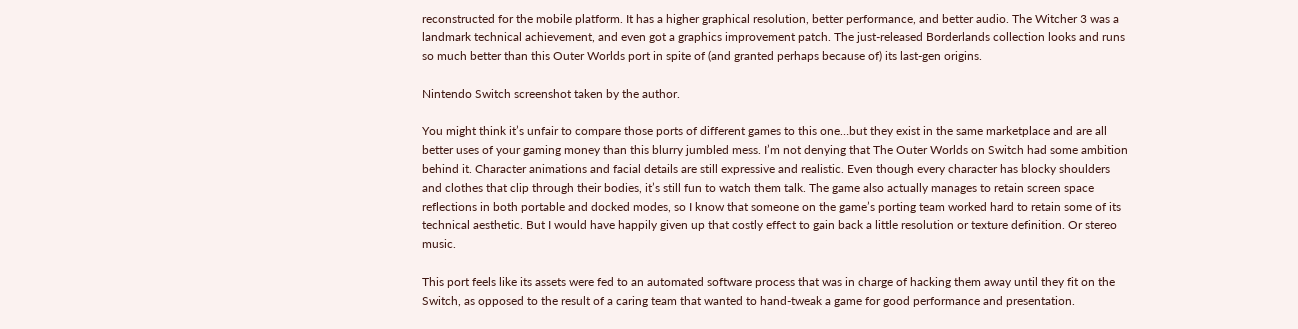reconstructed for the mobile platform. It has a higher graphical resolution, better performance, and better audio. The Witcher 3 was a landmark technical achievement, and even got a graphics improvement patch. The just-released Borderlands collection looks and runs so much better than this Outer Worlds port in spite of (and granted perhaps because of) its last-gen origins.

Nintendo Switch screenshot taken by the author.

You might think it’s unfair to compare those ports of different games to this one…but they exist in the same marketplace and are all better uses of your gaming money than this blurry jumbled mess. I’m not denying that The Outer Worlds on Switch had some ambition behind it. Character animations and facial details are still expressive and realistic. Even though every character has blocky shoulders and clothes that clip through their bodies, it’s still fun to watch them talk. The game also actually manages to retain screen space reflections in both portable and docked modes, so I know that someone on the game’s porting team worked hard to retain some of its technical aesthetic. But I would have happily given up that costly effect to gain back a little resolution or texture definition. Or stereo music.

This port feels like its assets were fed to an automated software process that was in charge of hacking them away until they fit on the Switch, as opposed to the result of a caring team that wanted to hand-tweak a game for good performance and presentation.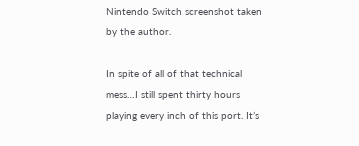Nintendo Switch screenshot taken by the author.

In spite of all of that technical mess…I still spent thirty hours playing every inch of this port. It’s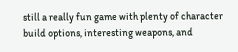still a really fun game with plenty of character build options, interesting weapons, and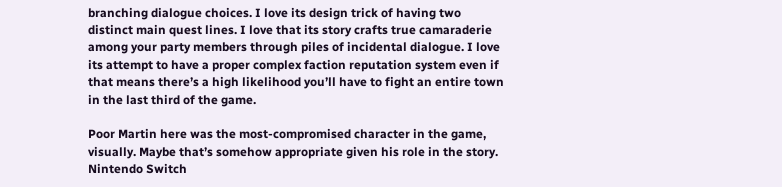branching dialogue choices. I love its design trick of having two distinct main quest lines. I love that its story crafts true camaraderie among your party members through piles of incidental dialogue. I love its attempt to have a proper complex faction reputation system even if that means there’s a high likelihood you’ll have to fight an entire town in the last third of the game.

Poor Martin here was the most-compromised character in the game, visually. Maybe that’s somehow appropriate given his role in the story. Nintendo Switch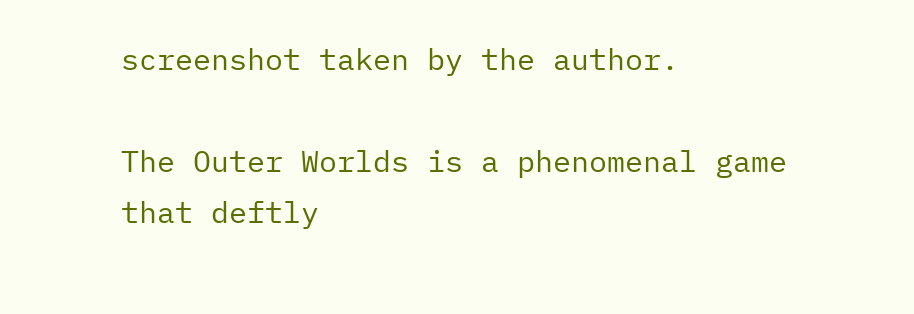screenshot taken by the author.

The Outer Worlds is a phenomenal game that deftly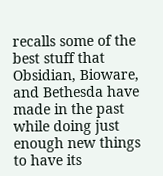recalls some of the best stuff that Obsidian, Bioware, and Bethesda have made in the past while doing just enough new things to have its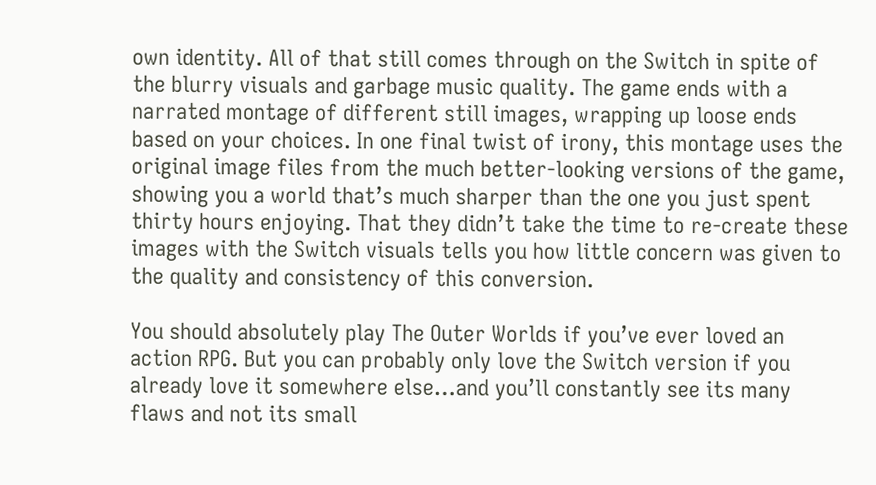own identity. All of that still comes through on the Switch in spite of the blurry visuals and garbage music quality. The game ends with a narrated montage of different still images, wrapping up loose ends based on your choices. In one final twist of irony, this montage uses the original image files from the much better-looking versions of the game, showing you a world that’s much sharper than the one you just spent thirty hours enjoying. That they didn’t take the time to re-create these images with the Switch visuals tells you how little concern was given to the quality and consistency of this conversion.

You should absolutely play The Outer Worlds if you’ve ever loved an action RPG. But you can probably only love the Switch version if you already love it somewhere else…and you’ll constantly see its many flaws and not its small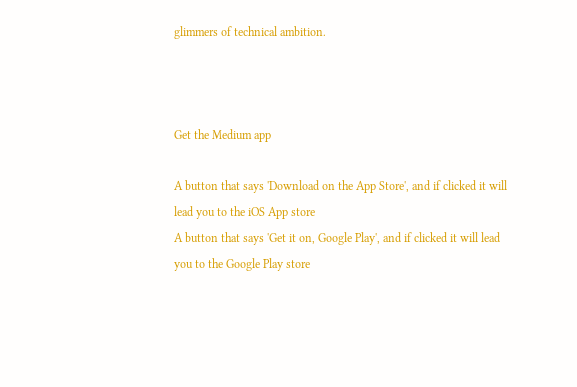glimmers of technical ambition.



Get the Medium app

A button that says 'Download on the App Store', and if clicked it will lead you to the iOS App store
A button that says 'Get it on, Google Play', and if clicked it will lead you to the Google Play store